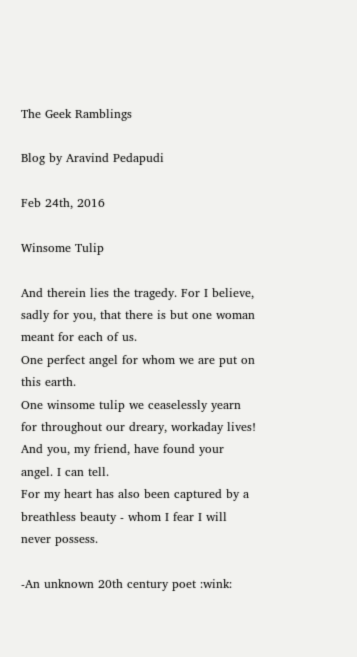The Geek Ramblings

Blog by Aravind Pedapudi

Feb 24th, 2016

Winsome Tulip

And therein lies the tragedy. For I believe, sadly for you, that there is but one woman meant for each of us.
One perfect angel for whom we are put on this earth.
One winsome tulip we ceaselessly yearn for throughout our dreary, workaday lives!
And you, my friend, have found your angel. I can tell.
For my heart has also been captured by a breathless beauty - whom I fear I will never possess.

-An unknown 20th century poet :wink: